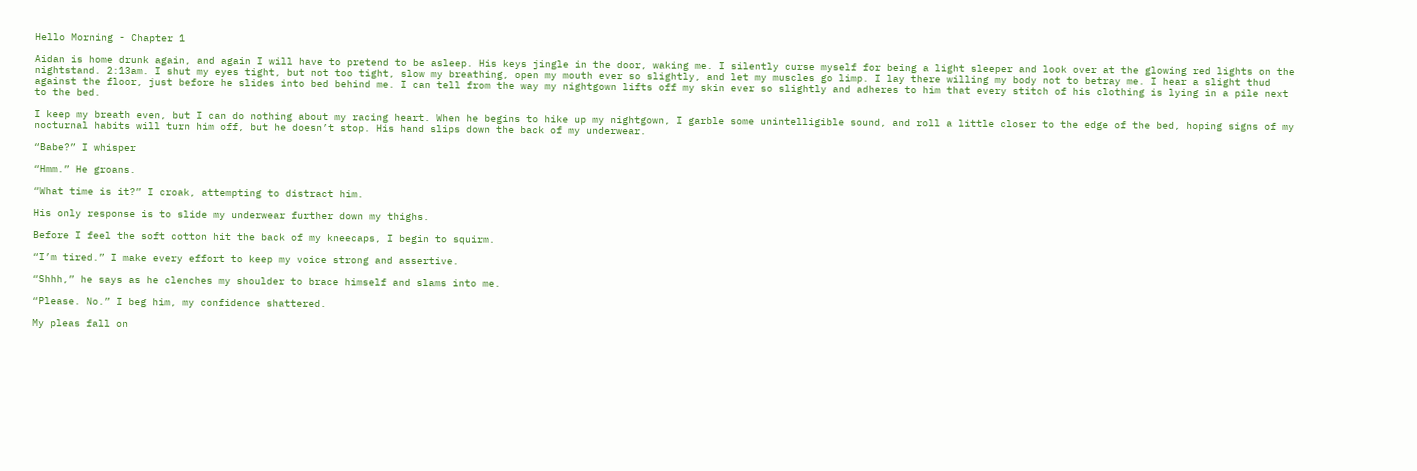Hello Morning - Chapter 1

Aidan is home drunk again, and again I will have to pretend to be asleep. His keys jingle in the door, waking me. I silently curse myself for being a light sleeper and look over at the glowing red lights on the nightstand. 2:13am. I shut my eyes tight, but not too tight, slow my breathing, open my mouth ever so slightly, and let my muscles go limp. I lay there willing my body not to betray me. I hear a slight thud against the floor, just before he slides into bed behind me. I can tell from the way my nightgown lifts off my skin ever so slightly and adheres to him that every stitch of his clothing is lying in a pile next to the bed.

I keep my breath even, but I can do nothing about my racing heart. When he begins to hike up my nightgown, I garble some unintelligible sound, and roll a little closer to the edge of the bed, hoping signs of my nocturnal habits will turn him off, but he doesn’t stop. His hand slips down the back of my underwear.

“Babe?” I whisper

“Hmm.” He groans.

“What time is it?” I croak, attempting to distract him.

His only response is to slide my underwear further down my thighs.

Before I feel the soft cotton hit the back of my kneecaps, I begin to squirm.

“I’m tired.” I make every effort to keep my voice strong and assertive.

“Shhh,” he says as he clenches my shoulder to brace himself and slams into me.

“Please. No.” I beg him, my confidence shattered.

My pleas fall on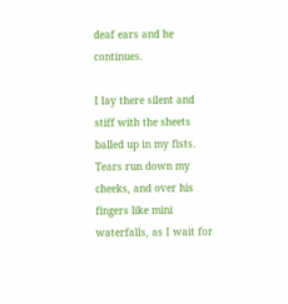deaf ears and he continues.

I lay there silent and stiff with the sheets balled up in my fists. Tears run down my cheeks, and over his fingers like mini waterfalls, as I wait for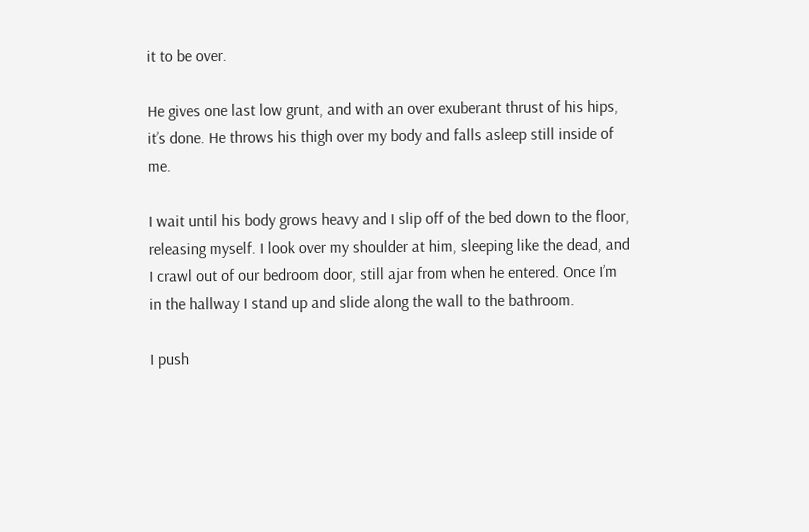it to be over.

He gives one last low grunt, and with an over exuberant thrust of his hips, it’s done. He throws his thigh over my body and falls asleep still inside of me.

I wait until his body grows heavy and I slip off of the bed down to the floor, releasing myself. I look over my shoulder at him, sleeping like the dead, and I crawl out of our bedroom door, still ajar from when he entered. Once I’m in the hallway I stand up and slide along the wall to the bathroom.

I push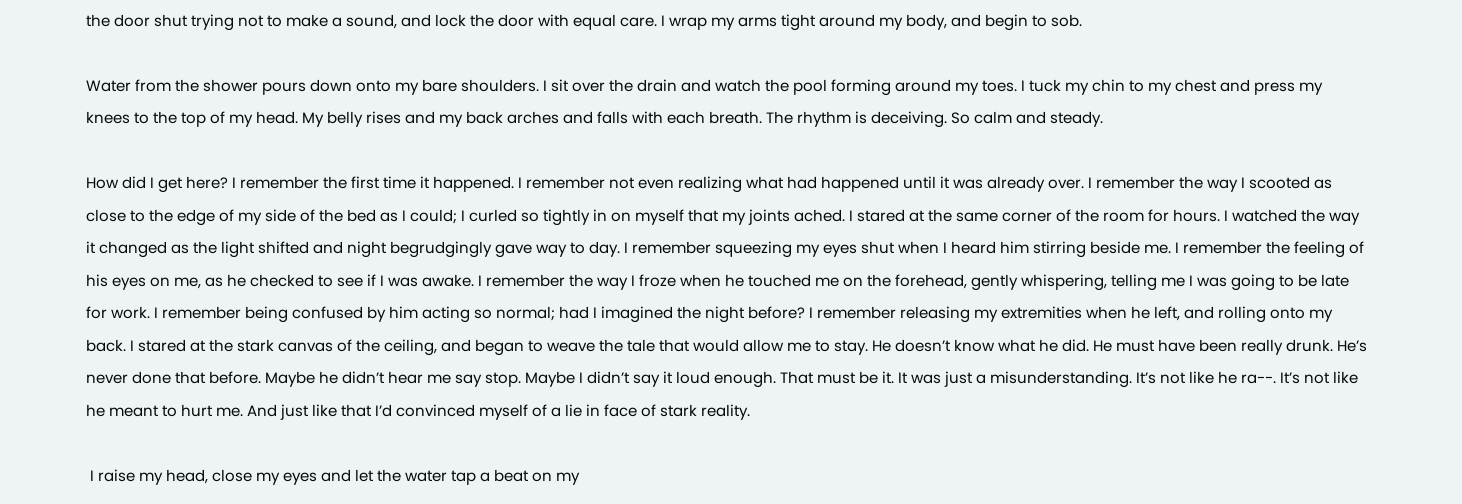the door shut trying not to make a sound, and lock the door with equal care. I wrap my arms tight around my body, and begin to sob.

Water from the shower pours down onto my bare shoulders. I sit over the drain and watch the pool forming around my toes. I tuck my chin to my chest and press my knees to the top of my head. My belly rises and my back arches and falls with each breath. The rhythm is deceiving. So calm and steady.

How did I get here? I remember the first time it happened. I remember not even realizing what had happened until it was already over. I remember the way I scooted as close to the edge of my side of the bed as I could; I curled so tightly in on myself that my joints ached. I stared at the same corner of the room for hours. I watched the way it changed as the light shifted and night begrudgingly gave way to day. I remember squeezing my eyes shut when I heard him stirring beside me. I remember the feeling of his eyes on me, as he checked to see if I was awake. I remember the way I froze when he touched me on the forehead, gently whispering, telling me I was going to be late for work. I remember being confused by him acting so normal; had I imagined the night before? I remember releasing my extremities when he left, and rolling onto my back. I stared at the stark canvas of the ceiling, and began to weave the tale that would allow me to stay. He doesn’t know what he did. He must have been really drunk. He’s never done that before. Maybe he didn’t hear me say stop. Maybe I didn’t say it loud enough. That must be it. It was just a misunderstanding. It’s not like he ra--. It’s not like he meant to hurt me. And just like that I’d convinced myself of a lie in face of stark reality.

 I raise my head, close my eyes and let the water tap a beat on my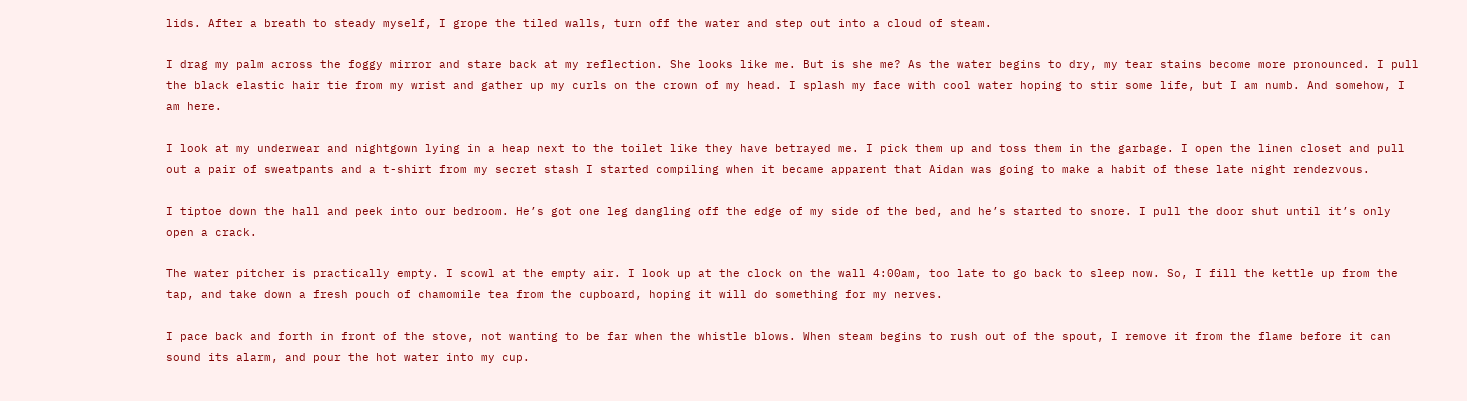lids. After a breath to steady myself, I grope the tiled walls, turn off the water and step out into a cloud of steam.

I drag my palm across the foggy mirror and stare back at my reflection. She looks like me. But is she me? As the water begins to dry, my tear stains become more pronounced. I pull the black elastic hair tie from my wrist and gather up my curls on the crown of my head. I splash my face with cool water hoping to stir some life, but I am numb. And somehow, I am here.

I look at my underwear and nightgown lying in a heap next to the toilet like they have betrayed me. I pick them up and toss them in the garbage. I open the linen closet and pull out a pair of sweatpants and a t-shirt from my secret stash I started compiling when it became apparent that Aidan was going to make a habit of these late night rendezvous.

I tiptoe down the hall and peek into our bedroom. He’s got one leg dangling off the edge of my side of the bed, and he’s started to snore. I pull the door shut until it’s only open a crack.

The water pitcher is practically empty. I scowl at the empty air. I look up at the clock on the wall 4:00am, too late to go back to sleep now. So, I fill the kettle up from the tap, and take down a fresh pouch of chamomile tea from the cupboard, hoping it will do something for my nerves.

I pace back and forth in front of the stove, not wanting to be far when the whistle blows. When steam begins to rush out of the spout, I remove it from the flame before it can sound its alarm, and pour the hot water into my cup.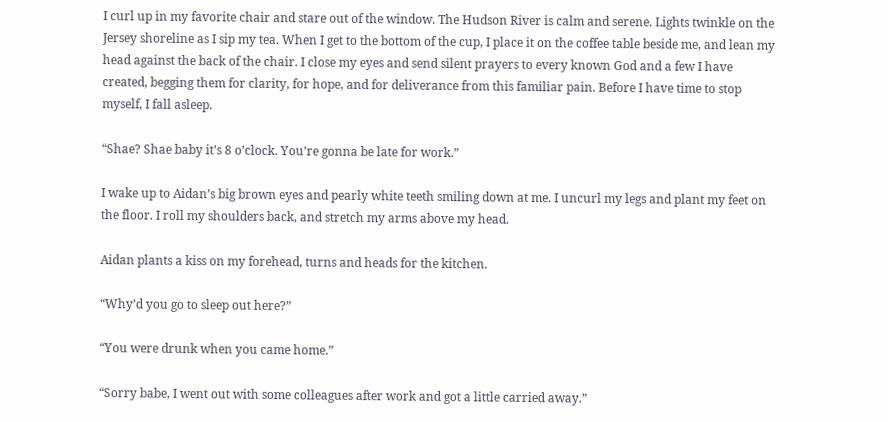I curl up in my favorite chair and stare out of the window. The Hudson River is calm and serene. Lights twinkle on the Jersey shoreline as I sip my tea. When I get to the bottom of the cup, I place it on the coffee table beside me, and lean my head against the back of the chair. I close my eyes and send silent prayers to every known God and a few I have created, begging them for clarity, for hope, and for deliverance from this familiar pain. Before I have time to stop myself, I fall asleep.

“Shae? Shae baby it’s 8 o’clock. You’re gonna be late for work.”

I wake up to Aidan’s big brown eyes and pearly white teeth smiling down at me. I uncurl my legs and plant my feet on the floor. I roll my shoulders back, and stretch my arms above my head.

Aidan plants a kiss on my forehead, turns and heads for the kitchen.

“Why’d you go to sleep out here?”

“You were drunk when you came home.”

“Sorry babe, I went out with some colleagues after work and got a little carried away.”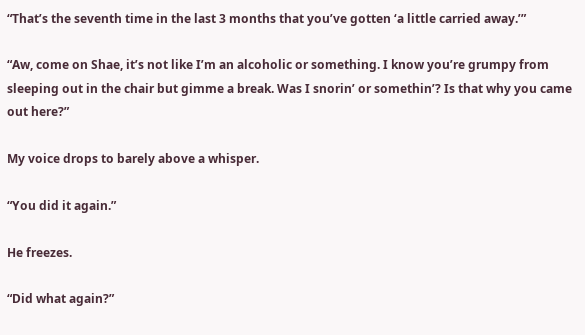“That’s the seventh time in the last 3 months that you’ve gotten ‘a little carried away.’”

“Aw, come on Shae, it’s not like I’m an alcoholic or something. I know you’re grumpy from sleeping out in the chair but gimme a break. Was I snorin’ or somethin’? Is that why you came out here?”

My voice drops to barely above a whisper.

“You did it again.”

He freezes.

“Did what again?”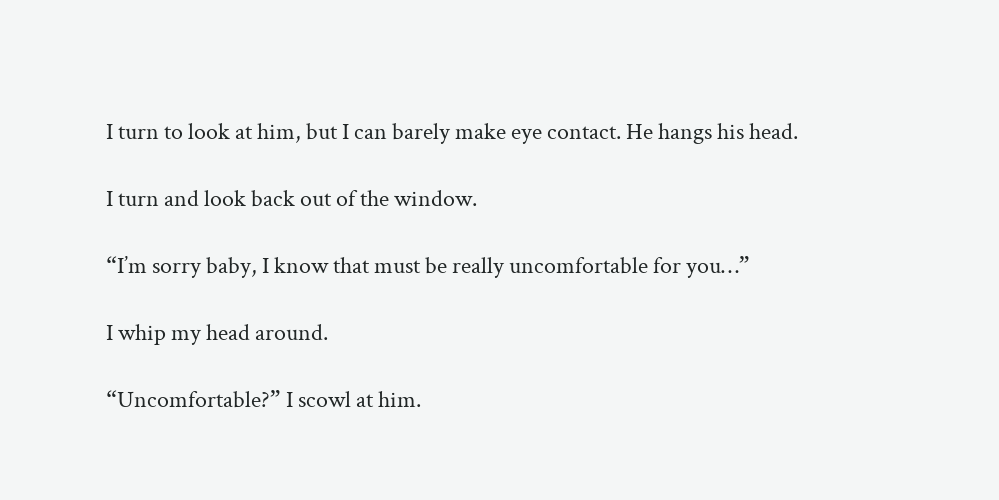I turn to look at him, but I can barely make eye contact. He hangs his head.

I turn and look back out of the window.

“I’m sorry baby, I know that must be really uncomfortable for you…”

I whip my head around.

“Uncomfortable?” I scowl at him.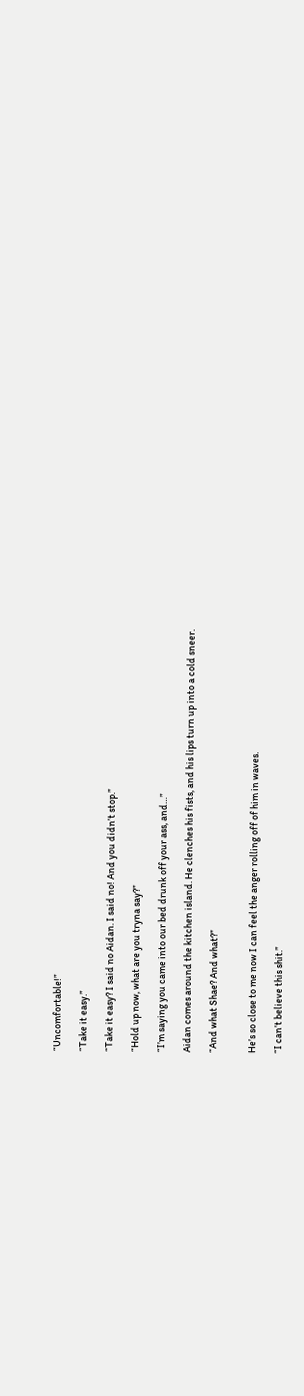“Uncomfortable!”

“Take it easy.”

“Take it easy? I said no Aidan. I said no! And you didn’t stop.”

“Hold up now, what are you tryna say?”

“I’m saying you came into our bed drunk off your ass, and…”

Aidan comes around the kitchen island. He clenches his fists, and his lips turn up into a cold sneer.

“And what Shae? And what?”


He’s so close to me now I can feel the anger rolling off of him in waves.

“I can’t believe this shit.”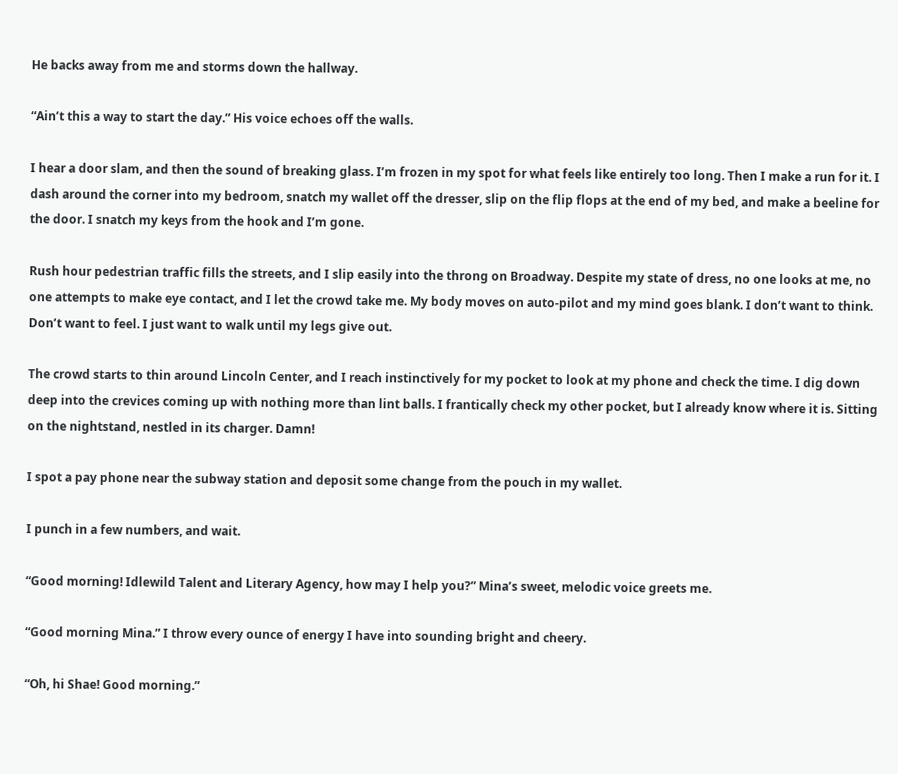He backs away from me and storms down the hallway.

“Ain’t this a way to start the day.” His voice echoes off the walls.

I hear a door slam, and then the sound of breaking glass. I’m frozen in my spot for what feels like entirely too long. Then I make a run for it. I dash around the corner into my bedroom, snatch my wallet off the dresser, slip on the flip flops at the end of my bed, and make a beeline for the door. I snatch my keys from the hook and I’m gone.

Rush hour pedestrian traffic fills the streets, and I slip easily into the throng on Broadway. Despite my state of dress, no one looks at me, no one attempts to make eye contact, and I let the crowd take me. My body moves on auto-pilot and my mind goes blank. I don’t want to think. Don’t want to feel. I just want to walk until my legs give out.

The crowd starts to thin around Lincoln Center, and I reach instinctively for my pocket to look at my phone and check the time. I dig down deep into the crevices coming up with nothing more than lint balls. I frantically check my other pocket, but I already know where it is. Sitting on the nightstand, nestled in its charger. Damn!

I spot a pay phone near the subway station and deposit some change from the pouch in my wallet.

I punch in a few numbers, and wait.

“Good morning! Idlewild Talent and Literary Agency, how may I help you?” Mina’s sweet, melodic voice greets me.

“Good morning Mina.” I throw every ounce of energy I have into sounding bright and cheery.

“Oh, hi Shae! Good morning.”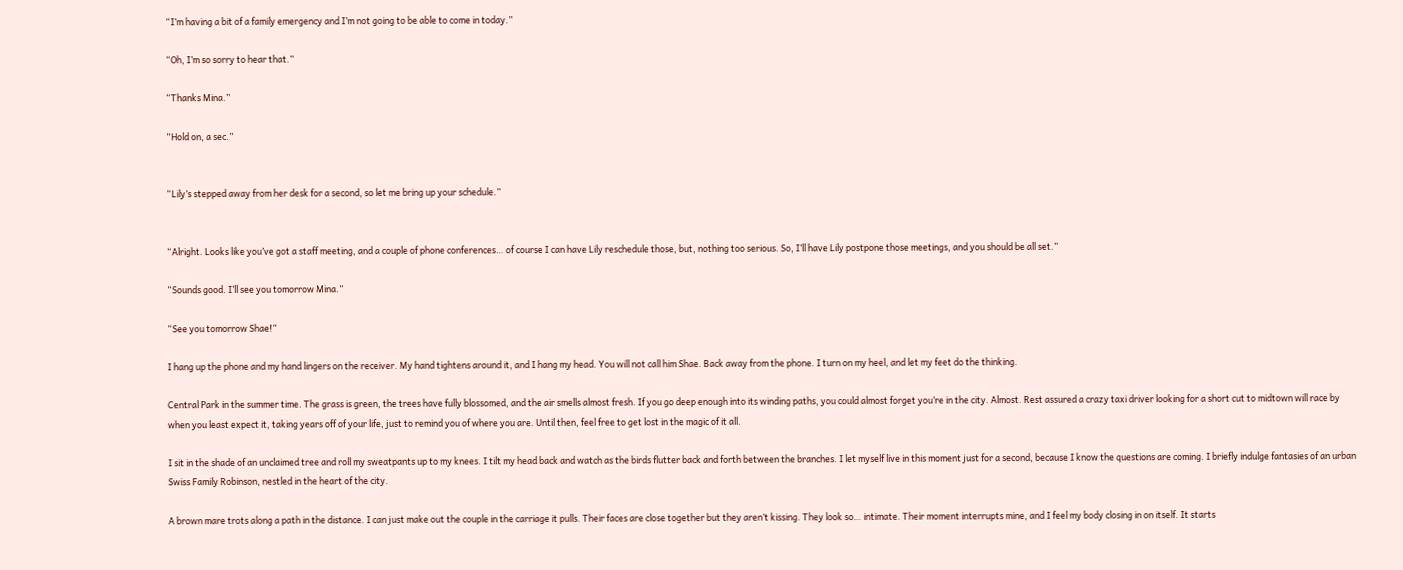“I’m having a bit of a family emergency and I’m not going to be able to come in today.”

“Oh, I’m so sorry to hear that.”

“Thanks Mina.”

“Hold on, a sec.”


“Lily’s stepped away from her desk for a second, so let me bring up your schedule.”


“Alright. Looks like you’ve got a staff meeting, and a couple of phone conferences… of course I can have Lily reschedule those, but, nothing too serious. So, I’ll have Lily postpone those meetings, and you should be all set.”

“Sounds good. I’ll see you tomorrow Mina.”

“See you tomorrow Shae!”

I hang up the phone and my hand lingers on the receiver. My hand tightens around it, and I hang my head. You will not call him Shae. Back away from the phone. I turn on my heel, and let my feet do the thinking.

Central Park in the summer time. The grass is green, the trees have fully blossomed, and the air smells almost fresh. If you go deep enough into its winding paths, you could almost forget you’re in the city. Almost. Rest assured a crazy taxi driver looking for a short cut to midtown will race by when you least expect it, taking years off of your life, just to remind you of where you are. Until then, feel free to get lost in the magic of it all.

I sit in the shade of an unclaimed tree and roll my sweatpants up to my knees. I tilt my head back and watch as the birds flutter back and forth between the branches. I let myself live in this moment just for a second, because I know the questions are coming. I briefly indulge fantasies of an urban Swiss Family Robinson, nestled in the heart of the city.

A brown mare trots along a path in the distance. I can just make out the couple in the carriage it pulls. Their faces are close together but they aren’t kissing. They look so… intimate. Their moment interrupts mine, and I feel my body closing in on itself. It starts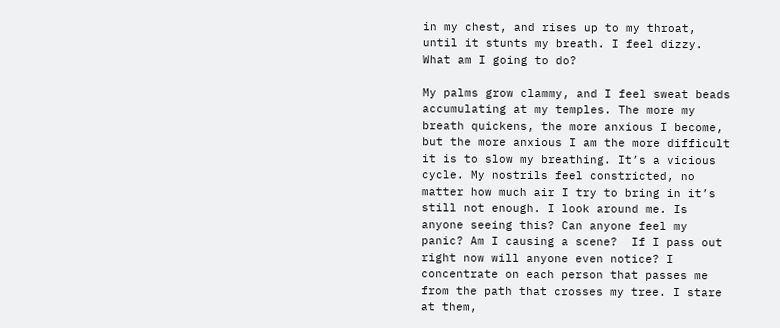in my chest, and rises up to my throat, until it stunts my breath. I feel dizzy. What am I going to do?

My palms grow clammy, and I feel sweat beads accumulating at my temples. The more my breath quickens, the more anxious I become, but the more anxious I am the more difficult it is to slow my breathing. It’s a vicious cycle. My nostrils feel constricted, no matter how much air I try to bring in it’s still not enough. I look around me. Is anyone seeing this? Can anyone feel my panic? Am I causing a scene?  If I pass out right now will anyone even notice? I concentrate on each person that passes me from the path that crosses my tree. I stare at them,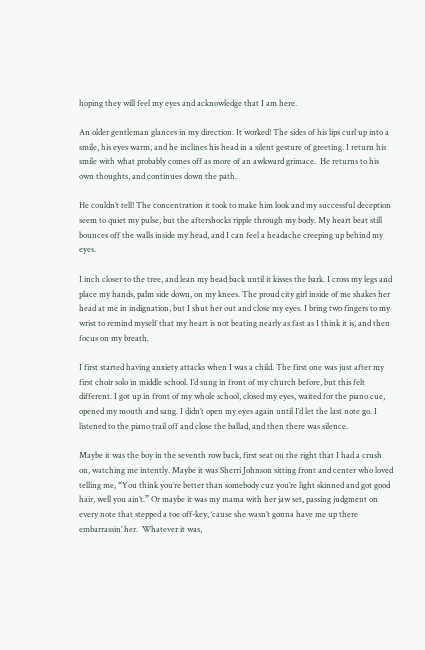hoping they will feel my eyes and acknowledge that I am here.

An older gentleman glances in my direction. It worked! The sides of his lips curl up into a smile, his eyes warm, and he inclines his head in a silent gesture of greeting. I return his smile with what probably comes off as more of an awkward grimace.  He returns to his own thoughts, and continues down the path.

He couldn’t tell! The concentration it took to make him look and my successful deception seem to quiet my pulse, but the aftershocks ripple through my body. My heart beat still bounces off the walls inside my head, and I can feel a headache creeping up behind my eyes.

I inch closer to the tree, and lean my head back until it kisses the bark. I cross my legs and place my hands, palm side down, on my knees. The proud city girl inside of me shakes her head at me in indignation, but I shut her out and close my eyes. I bring two fingers to my wrist to remind myself that my heart is not beating nearly as fast as I think it is, and then focus on my breath.

I first started having anxiety attacks when I was a child. The first one was just after my first choir solo in middle school. I’d sung in front of my church before, but this felt different. I got up in front of my whole school, closed my eyes, waited for the piano cue, opened my mouth and sang. I didn’t open my eyes again until I’d let the last note go. I listened to the piano trail off and close the ballad, and then there was silence.

Maybe it was the boy in the seventh row back, first seat on the right that I had a crush on, watching me intently. Maybe it was Sherri Johnson sitting front and center who loved telling me, “You think you’re better than somebody cuz you’re light skinned and got good hair, well you ain’t.” Or maybe it was my mama with her jaw set, passing judgment on every note that stepped a toe off-key, ‘cause she wasn’t gonna have me up there embarrassin’ her.  Whatever it was,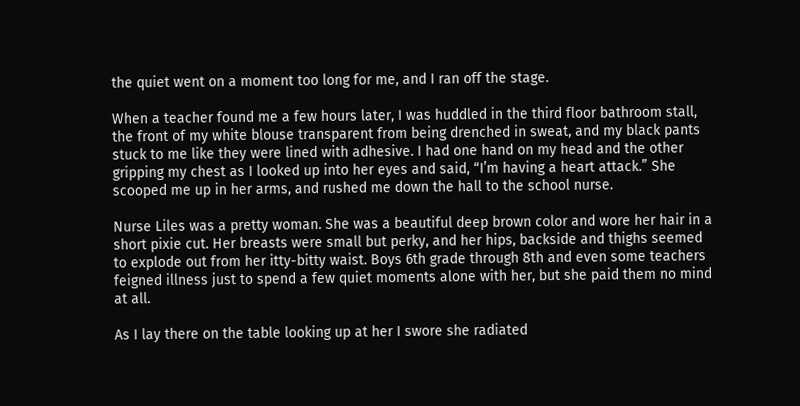the quiet went on a moment too long for me, and I ran off the stage.

When a teacher found me a few hours later, I was huddled in the third floor bathroom stall, the front of my white blouse transparent from being drenched in sweat, and my black pants stuck to me like they were lined with adhesive. I had one hand on my head and the other gripping my chest as I looked up into her eyes and said, “I’m having a heart attack.” She scooped me up in her arms, and rushed me down the hall to the school nurse.

Nurse Liles was a pretty woman. She was a beautiful deep brown color and wore her hair in a short pixie cut. Her breasts were small but perky, and her hips, backside and thighs seemed to explode out from her itty-bitty waist. Boys 6th grade through 8th and even some teachers feigned illness just to spend a few quiet moments alone with her, but she paid them no mind at all.

As I lay there on the table looking up at her I swore she radiated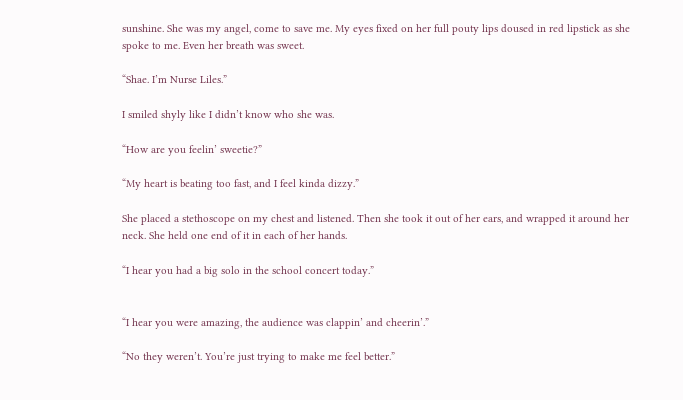sunshine. She was my angel, come to save me. My eyes fixed on her full pouty lips doused in red lipstick as she spoke to me. Even her breath was sweet.

“Shae. I’m Nurse Liles.”

I smiled shyly like I didn’t know who she was.

“How are you feelin’ sweetie?”

“My heart is beating too fast, and I feel kinda dizzy.”

She placed a stethoscope on my chest and listened. Then she took it out of her ears, and wrapped it around her neck. She held one end of it in each of her hands.

“I hear you had a big solo in the school concert today.”


“I hear you were amazing, the audience was clappin’ and cheerin’.”

“No they weren’t. You’re just trying to make me feel better.”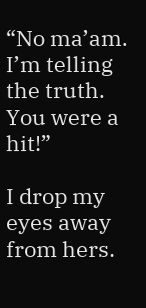“No ma’am. I’m telling the truth. You were a hit!”

I drop my eyes away from hers.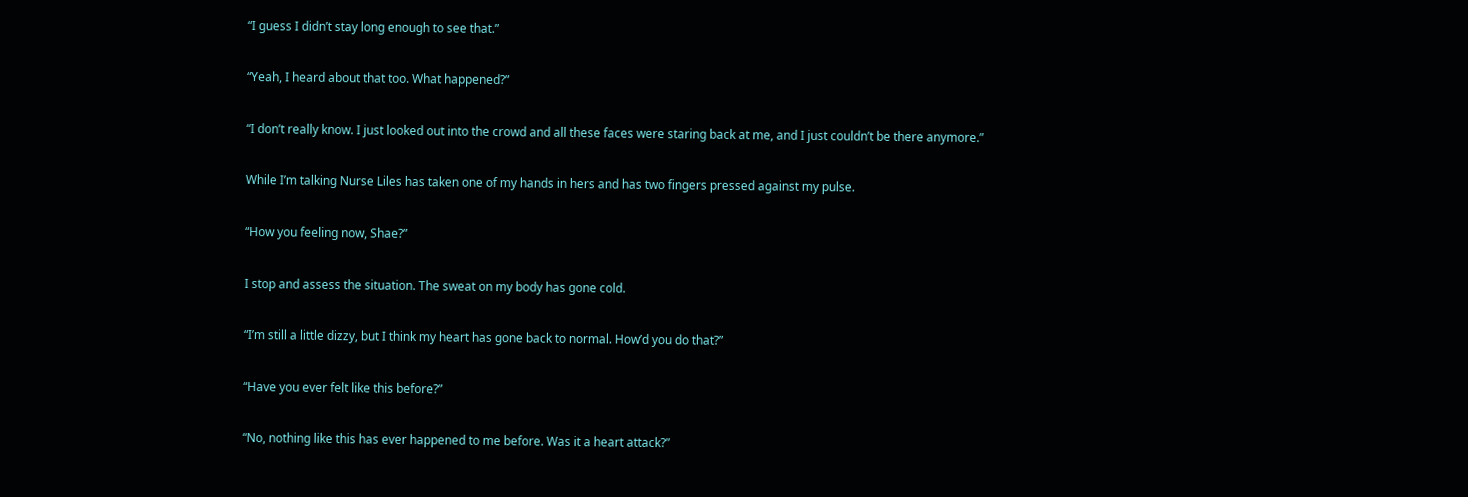“I guess I didn’t stay long enough to see that.”

“Yeah, I heard about that too. What happened?”

“I don’t really know. I just looked out into the crowd and all these faces were staring back at me, and I just couldn’t be there anymore.”

While I’m talking Nurse Liles has taken one of my hands in hers and has two fingers pressed against my pulse.

“How you feeling now, Shae?”

I stop and assess the situation. The sweat on my body has gone cold.

“I’m still a little dizzy, but I think my heart has gone back to normal. How’d you do that?”

“Have you ever felt like this before?”

“No, nothing like this has ever happened to me before. Was it a heart attack?”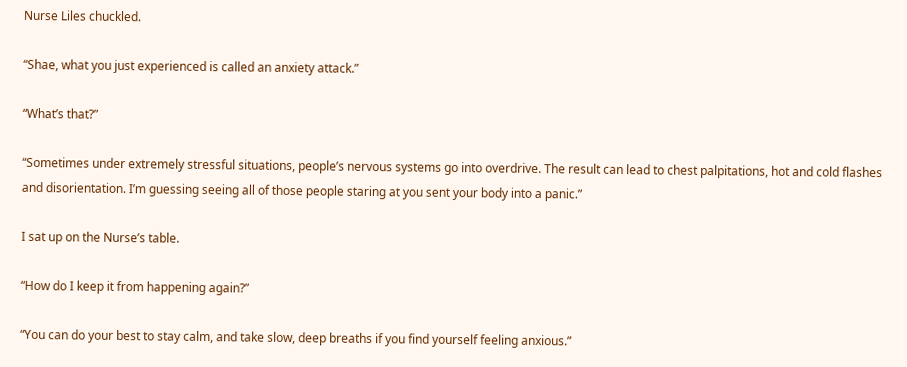Nurse Liles chuckled.

“Shae, what you just experienced is called an anxiety attack.”

“What’s that?”

“Sometimes under extremely stressful situations, people’s nervous systems go into overdrive. The result can lead to chest palpitations, hot and cold flashes and disorientation. I’m guessing seeing all of those people staring at you sent your body into a panic.”

I sat up on the Nurse’s table.

“How do I keep it from happening again?”

“You can do your best to stay calm, and take slow, deep breaths if you find yourself feeling anxious.”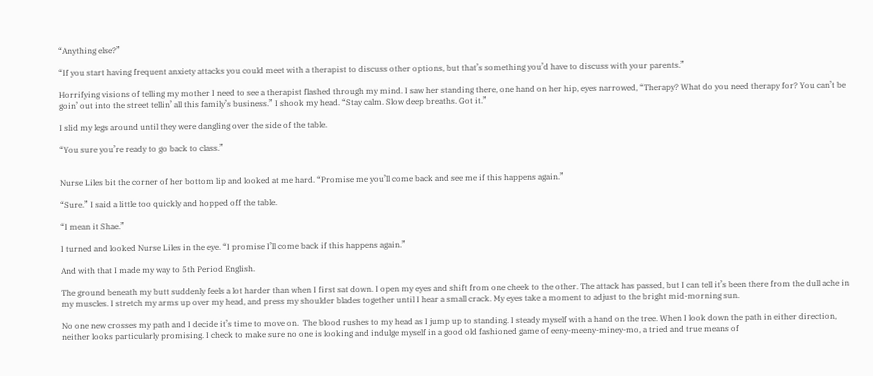“Anything else?”

“If you start having frequent anxiety attacks you could meet with a therapist to discuss other options, but that’s something you’d have to discuss with your parents.”

Horrifying visions of telling my mother I need to see a therapist flashed through my mind. I saw her standing there, one hand on her hip, eyes narrowed, “Therapy? What do you need therapy for? You can’t be goin’ out into the street tellin’ all this family’s business.” I shook my head. “Stay calm. Slow deep breaths. Got it.”

I slid my legs around until they were dangling over the side of the table.

“You sure you’re ready to go back to class.”


Nurse Liles bit the corner of her bottom lip and looked at me hard. “Promise me you’ll come back and see me if this happens again.”

“Sure.” I said a little too quickly and hopped off the table.

“I mean it Shae.”

I turned and looked Nurse Liles in the eye. “I promise I’ll come back if this happens again.”

And with that I made my way to 5th Period English.

The ground beneath my butt suddenly feels a lot harder than when I first sat down. I open my eyes and shift from one cheek to the other. The attack has passed, but I can tell it’s been there from the dull ache in my muscles. I stretch my arms up over my head, and press my shoulder blades together until I hear a small crack. My eyes take a moment to adjust to the bright mid-morning sun.

No one new crosses my path and I decide it’s time to move on.  The blood rushes to my head as I jump up to standing. I steady myself with a hand on the tree. When I look down the path in either direction, neither looks particularly promising. I check to make sure no one is looking and indulge myself in a good old fashioned game of eeny-meeny-miney-mo, a tried and true means of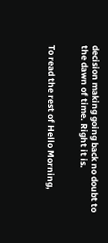decision making going back no doubt to the dawn of time. Right it is.


To read the rest of Hello Morning,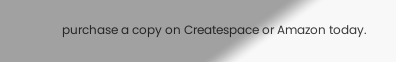purchase a copy on Createspace or Amazon today.